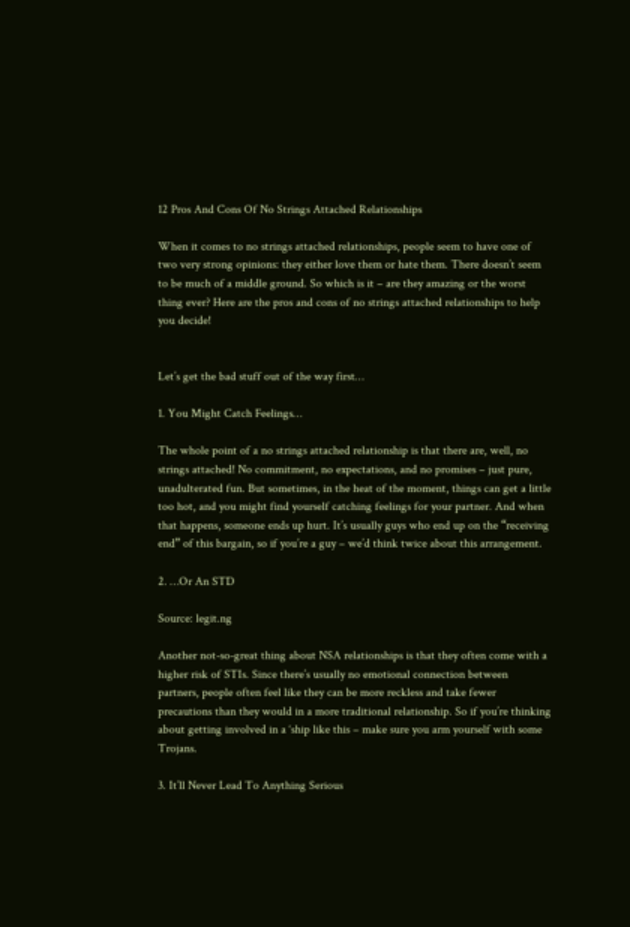12 Pros And Cons Of No Strings Attached Relationships

When it comes to no strings attached relationships, people seem to have one of two very strong opinions: they either love them or hate them. There doesn’t seem to be much of a middle ground. So which is it – are they amazing or the worst thing ever? Here are the pros and cons of no strings attached relationships to help you decide!


Let’s get the bad stuff out of the way first…

1. You Might Catch Feelings…

The whole point of a no strings attached relationship is that there are, well, no strings attached! No commitment, no expectations, and no promises – just pure, unadulterated fun. But sometimes, in the heat of the moment, things can get a little too hot, and you might find yourself catching feelings for your partner. And when that happens, someone ends up hurt. It’s usually guys who end up on the “receiving end” of this bargain, so if you’re a guy – we’d think twice about this arrangement.

2. …Or An STD

Source: legit.ng

Another not-so-great thing about NSA relationships is that they often come with a higher risk of STIs. Since there’s usually no emotional connection between partners, people often feel like they can be more reckless and take fewer precautions than they would in a more traditional relationship. So if you’re thinking about getting involved in a ‘ship like this – make sure you arm yourself with some Trojans.

3. It’ll Never Lead To Anything Serious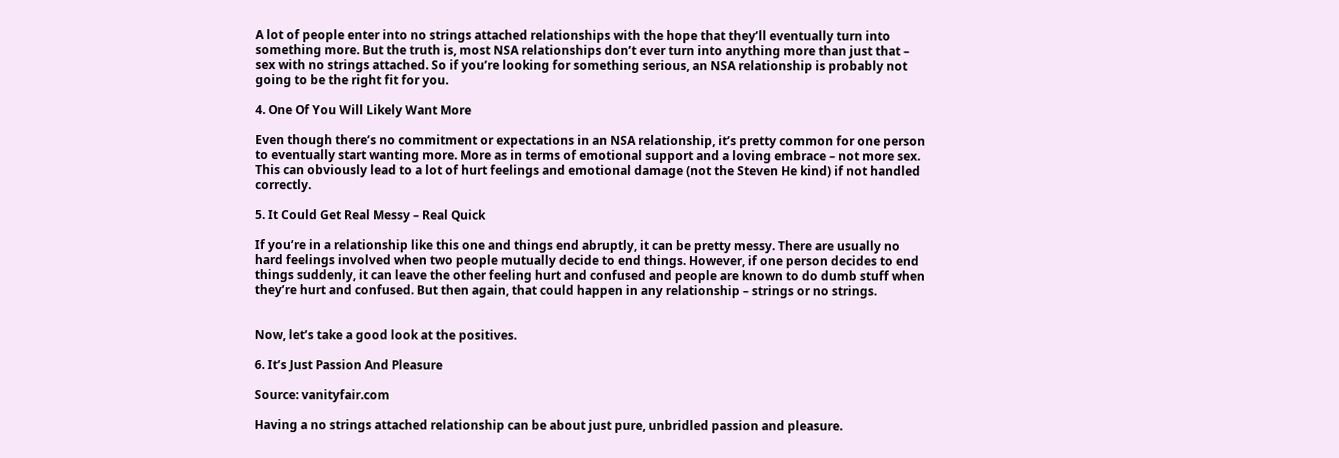A lot of people enter into no strings attached relationships with the hope that they’ll eventually turn into something more. But the truth is, most NSA relationships don’t ever turn into anything more than just that – sex with no strings attached. So if you’re looking for something serious, an NSA relationship is probably not going to be the right fit for you.

4. One Of You Will Likely Want More

Even though there’s no commitment or expectations in an NSA relationship, it’s pretty common for one person to eventually start wanting more. More as in terms of emotional support and a loving embrace – not more sex. This can obviously lead to a lot of hurt feelings and emotional damage (not the Steven He kind) if not handled correctly.

5. It Could Get Real Messy – Real Quick

If you’re in a relationship like this one and things end abruptly, it can be pretty messy. There are usually no hard feelings involved when two people mutually decide to end things. However, if one person decides to end things suddenly, it can leave the other feeling hurt and confused and people are known to do dumb stuff when they’re hurt and confused. But then again, that could happen in any relationship – strings or no strings.


Now, let’s take a good look at the positives.

6. It’s Just Passion And Pleasure

Source: vanityfair.com

Having a no strings attached relationship can be about just pure, unbridled passion and pleasure.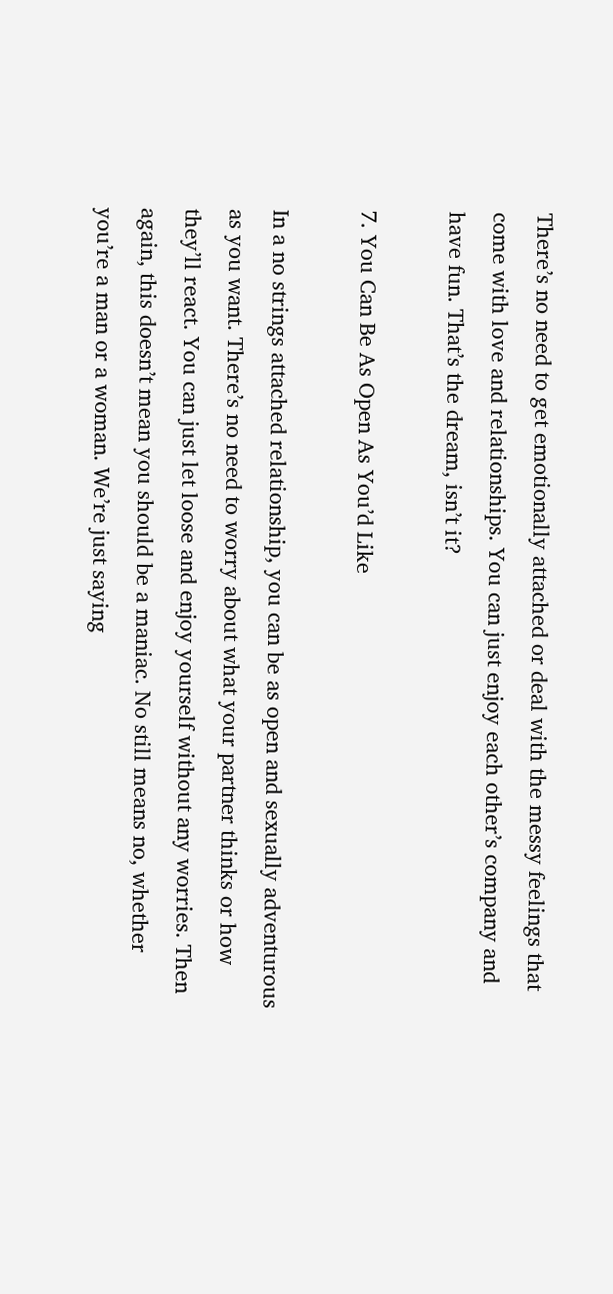There’s no need to get emotionally attached or deal with the messy feelings that come with love and relationships. You can just enjoy each other’s company and have fun. That’s the dream, isn’t it?

7. You Can Be As Open As You’d Like

In a no strings attached relationship, you can be as open and sexually adventurous as you want. There’s no need to worry about what your partner thinks or how they’ll react. You can just let loose and enjoy yourself without any worries. Then again, this doesn’t mean you should be a maniac. No still means no, whether you’re a man or a woman. We’re just saying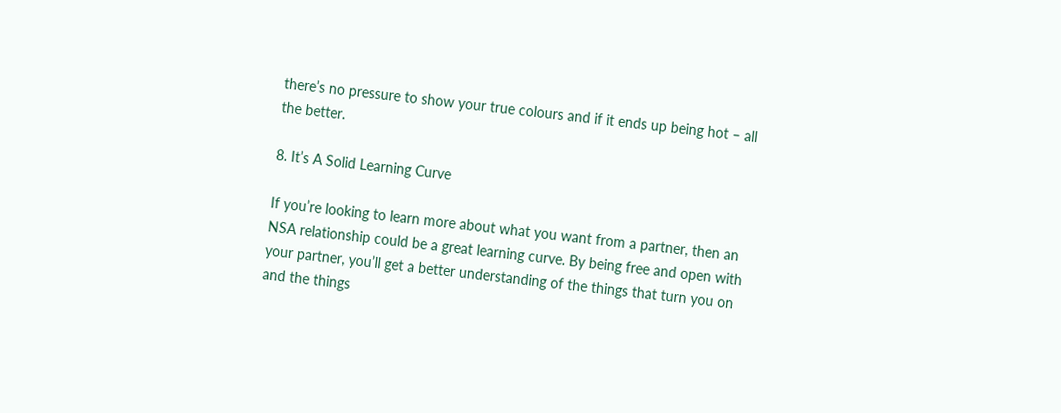there’s no pressure to show your true colours and if it ends up being hot – all the better.

8. It’s A Solid Learning Curve

If you’re looking to learn more about what you want from a partner, then an NSA relationship could be a great learning curve. By being free and open with your partner, you’ll get a better understanding of the things that turn you on and the things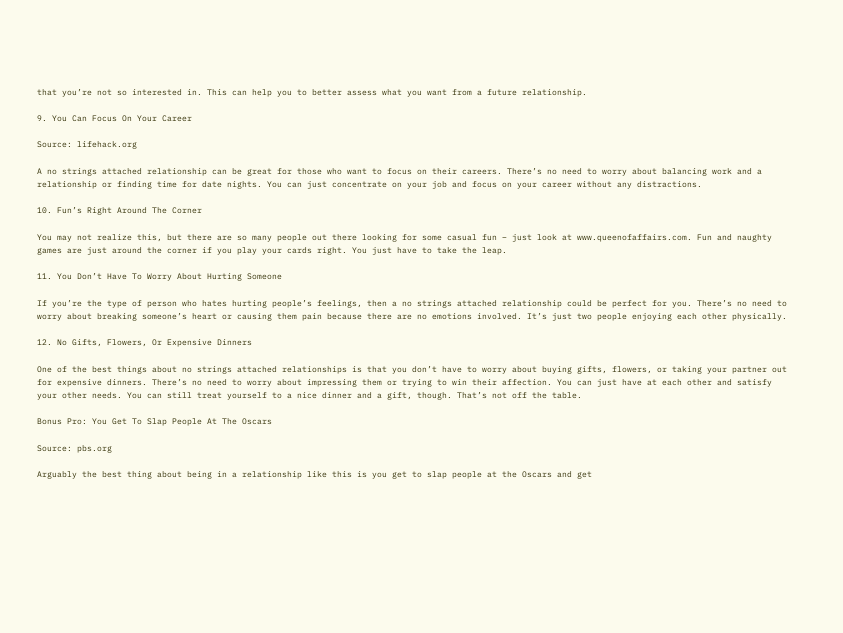that you’re not so interested in. This can help you to better assess what you want from a future relationship.

9. You Can Focus On Your Career

Source: lifehack.org

A no strings attached relationship can be great for those who want to focus on their careers. There’s no need to worry about balancing work and a relationship or finding time for date nights. You can just concentrate on your job and focus on your career without any distractions.

10. Fun’s Right Around The Corner

You may not realize this, but there are so many people out there looking for some casual fun – just look at www.queenofaffairs.com. Fun and naughty games are just around the corner if you play your cards right. You just have to take the leap.

11. You Don’t Have To Worry About Hurting Someone

If you’re the type of person who hates hurting people’s feelings, then a no strings attached relationship could be perfect for you. There’s no need to worry about breaking someone’s heart or causing them pain because there are no emotions involved. It’s just two people enjoying each other physically.

12. No Gifts, Flowers, Or Expensive Dinners

One of the best things about no strings attached relationships is that you don’t have to worry about buying gifts, flowers, or taking your partner out for expensive dinners. There’s no need to worry about impressing them or trying to win their affection. You can just have at each other and satisfy your other needs. You can still treat yourself to a nice dinner and a gift, though. That’s not off the table.

Bonus Pro: You Get To Slap People At The Oscars

Source: pbs.org

Arguably the best thing about being in a relationship like this is you get to slap people at the Oscars and get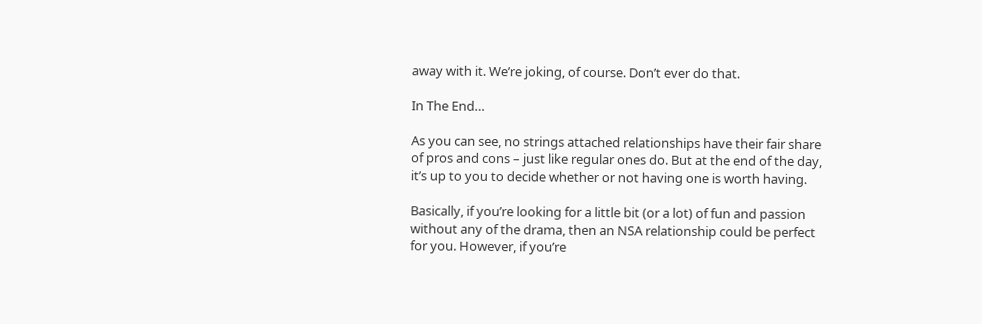away with it. We’re joking, of course. Don’t ever do that.

In The End…

As you can see, no strings attached relationships have their fair share of pros and cons – just like regular ones do. But at the end of the day, it’s up to you to decide whether or not having one is worth having.

Basically, if you’re looking for a little bit (or a lot) of fun and passion without any of the drama, then an NSA relationship could be perfect for you. However, if you’re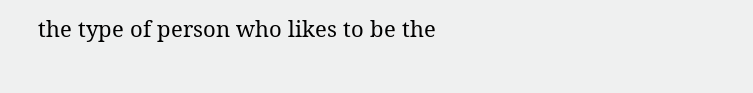the type of person who likes to be the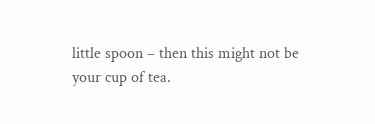little spoon – then this might not be your cup of tea.